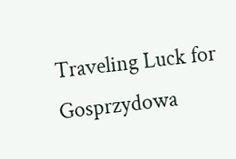Traveling Luck for Gosprzydowa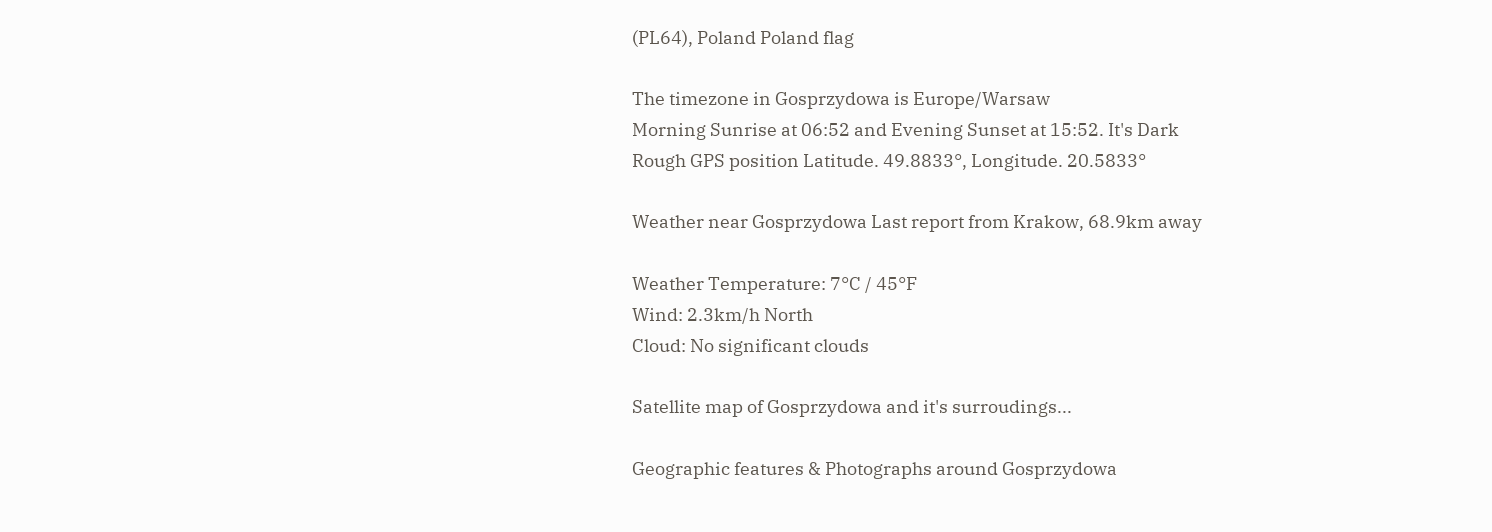(PL64), Poland Poland flag

The timezone in Gosprzydowa is Europe/Warsaw
Morning Sunrise at 06:52 and Evening Sunset at 15:52. It's Dark
Rough GPS position Latitude. 49.8833°, Longitude. 20.5833°

Weather near Gosprzydowa Last report from Krakow, 68.9km away

Weather Temperature: 7°C / 45°F
Wind: 2.3km/h North
Cloud: No significant clouds

Satellite map of Gosprzydowa and it's surroudings...

Geographic features & Photographs around Gosprzydowa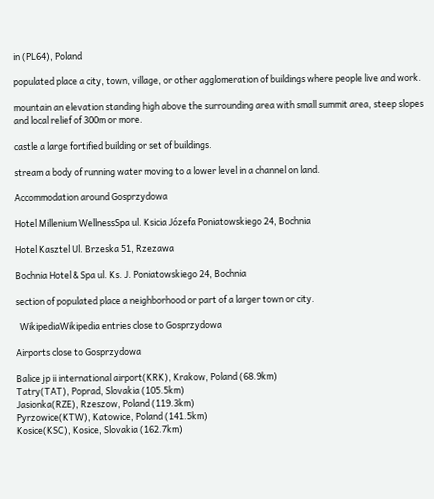in (PL64), Poland

populated place a city, town, village, or other agglomeration of buildings where people live and work.

mountain an elevation standing high above the surrounding area with small summit area, steep slopes and local relief of 300m or more.

castle a large fortified building or set of buildings.

stream a body of running water moving to a lower level in a channel on land.

Accommodation around Gosprzydowa

Hotel Millenium WellnessSpa ul. Ksicia Józefa Poniatowskiego 24, Bochnia

Hotel Kasztel Ul. Brzeska 51, Rzezawa

Bochnia Hotel & Spa ul. Ks. J. Poniatowskiego 24, Bochnia

section of populated place a neighborhood or part of a larger town or city.

  WikipediaWikipedia entries close to Gosprzydowa

Airports close to Gosprzydowa

Balice jp ii international airport(KRK), Krakow, Poland (68.9km)
Tatry(TAT), Poprad, Slovakia (105.5km)
Jasionka(RZE), Rzeszow, Poland (119.3km)
Pyrzowice(KTW), Katowice, Poland (141.5km)
Kosice(KSC), Kosice, Slovakia (162.7km)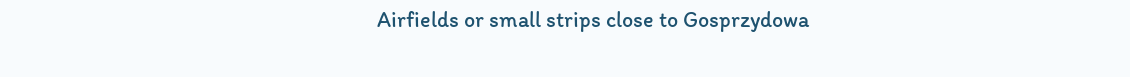Airfields or small strips close to Gosprzydowa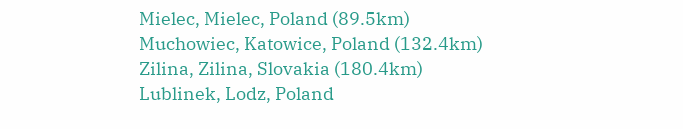Mielec, Mielec, Poland (89.5km)
Muchowiec, Katowice, Poland (132.4km)
Zilina, Zilina, Slovakia (180.4km)
Lublinek, Lodz, Poland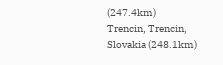(247.4km)
Trencin, Trencin, Slovakia (248.1km)